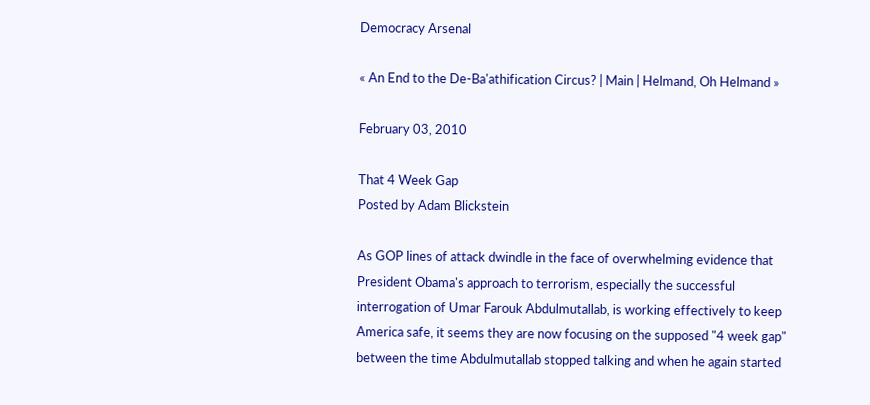Democracy Arsenal

« An End to the De-Ba'athification Circus? | Main | Helmand, Oh Helmand »

February 03, 2010

That 4 Week Gap
Posted by Adam Blickstein

As GOP lines of attack dwindle in the face of overwhelming evidence that President Obama's approach to terrorism, especially the successful interrogation of Umar Farouk Abdulmutallab, is working effectively to keep America safe, it seems they are now focusing on the supposed "4 week gap" between the time Abdulmutallab stopped talking and when he again started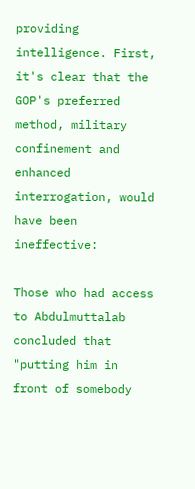providing intelligence. First, it's clear that the GOP's preferred method, military confinement and enhanced interrogation, would have been ineffective:

Those who had access to Abdulmuttalab concluded that "putting him in front of somebody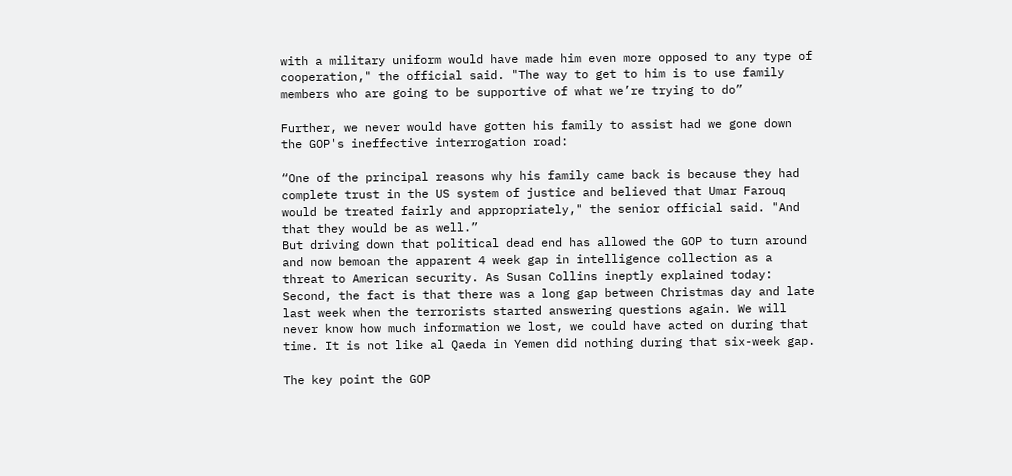with a military uniform would have made him even more opposed to any type of cooperation," the official said. "The way to get to him is to use family members who are going to be supportive of what we’re trying to do”

Further, we never would have gotten his family to assist had we gone down the GOP's ineffective interrogation road:

“One of the principal reasons why his family came back is because they had complete trust in the US system of justice and believed that Umar Farouq would be treated fairly and appropriately," the senior official said. "And that they would be as well.”
But driving down that political dead end has allowed the GOP to turn around and now bemoan the apparent 4 week gap in intelligence collection as a threat to American security. As Susan Collins ineptly explained today:
Second, the fact is that there was a long gap between Christmas day and late last week when the terrorists started answering questions again. We will never know how much information we lost, we could have acted on during that time. It is not like al Qaeda in Yemen did nothing during that six-week gap.

The key point the GOP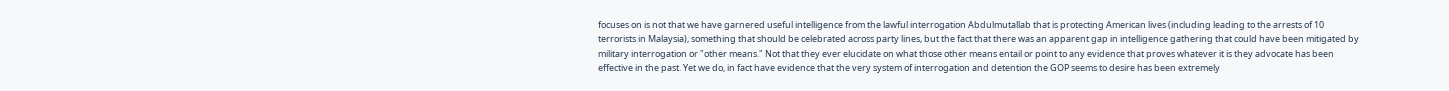focuses on is not that we have garnered useful intelligence from the lawful interrogation Abdulmutallab that is protecting American lives (including leading to the arrests of 10 terrorists in Malaysia), something that should be celebrated across party lines, but the fact that there was an apparent gap in intelligence gathering that could have been mitigated by military interrogation or "other means." Not that they ever elucidate on what those other means entail or point to any evidence that proves whatever it is they advocate has been effective in the past. Yet we do, in fact have evidence that the very system of interrogation and detention the GOP seems to desire has been extremely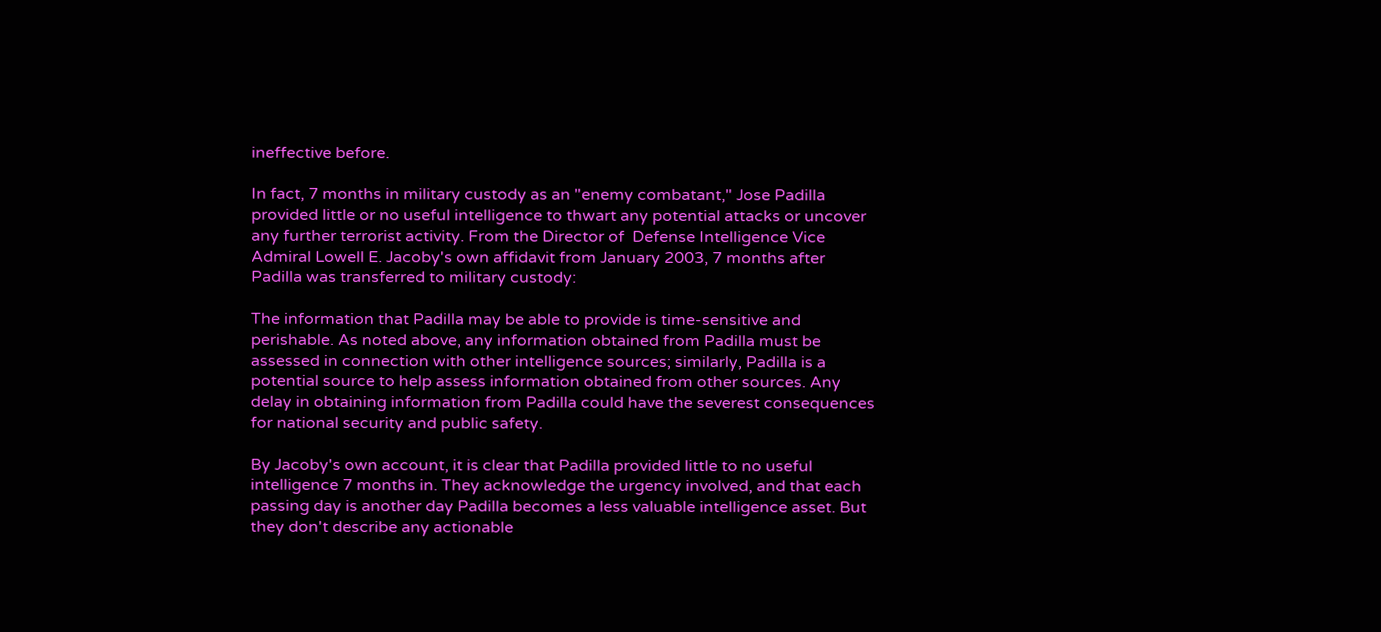ineffective before.

In fact, 7 months in military custody as an "enemy combatant," Jose Padilla provided little or no useful intelligence to thwart any potential attacks or uncover any further terrorist activity. From the Director of  Defense Intelligence Vice Admiral Lowell E. Jacoby's own affidavit from January 2003, 7 months after Padilla was transferred to military custody:

The information that Padilla may be able to provide is time-sensitive and perishable. As noted above, any information obtained from Padilla must be assessed in connection with other intelligence sources; similarly, Padilla is a potential source to help assess information obtained from other sources. Any delay in obtaining information from Padilla could have the severest consequences for national security and public safety.

By Jacoby's own account, it is clear that Padilla provided little to no useful intelligence 7 months in. They acknowledge the urgency involved, and that each passing day is another day Padilla becomes a less valuable intelligence asset. But they don't describe any actionable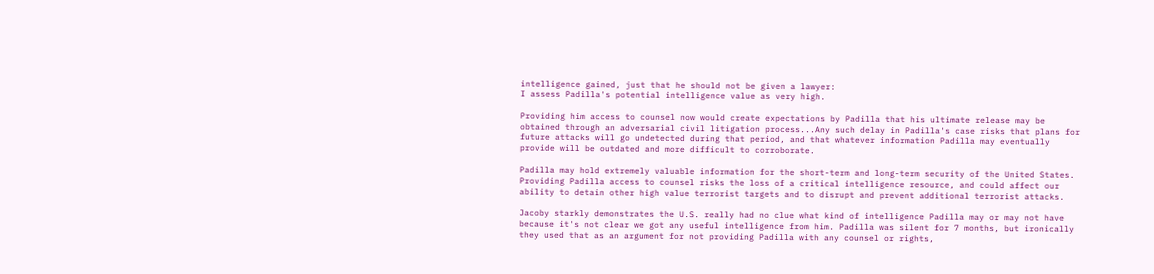intelligence gained, just that he should not be given a lawyer:
I assess Padilla's potential intelligence value as very high.

Providing him access to counsel now would create expectations by Padilla that his ultimate release may be obtained through an adversarial civil litigation process...Any such delay in Padilla's case risks that plans for future attacks will go undetected during that period, and that whatever information Padilla may eventually provide will be outdated and more difficult to corroborate.

Padilla may hold extremely valuable information for the short-term and long-term security of the United States. Providing Padilla access to counsel risks the loss of a critical intelligence resource, and could affect our ability to detain other high value terrorist targets and to disrupt and prevent additional terrorist attacks.

Jacoby starkly demonstrates the U.S. really had no clue what kind of intelligence Padilla may or may not have because it's not clear we got any useful intelligence from him. Padilla was silent for 7 months, but ironically they used that as an argument for not providing Padilla with any counsel or rights,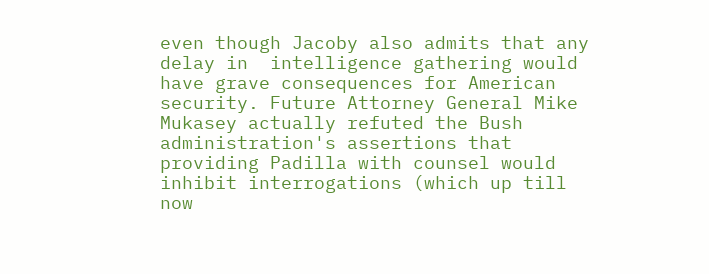even though Jacoby also admits that any delay in  intelligence gathering would have grave consequences for American security. Future Attorney General Mike Mukasey actually refuted the Bush administration's assertions that providing Padilla with counsel would inhibit interrogations (which up till now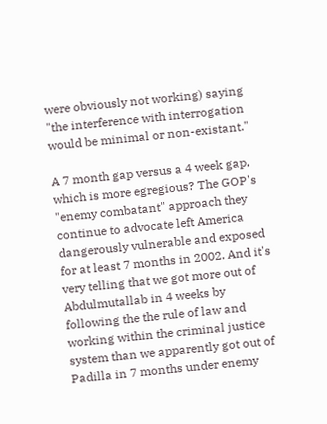were obviously not working) saying "the interference with interrogation would be minimal or non-existant."

A 7 month gap versus a 4 week gap, which is more egregious? The GOP's "enemy combatant" approach they continue to advocate left America dangerously vulnerable and exposed for at least 7 months in 2002. And it's very telling that we got more out of Abdulmutallab in 4 weeks by following the the rule of law and working within the criminal justice system than we apparently got out of Padilla in 7 months under enemy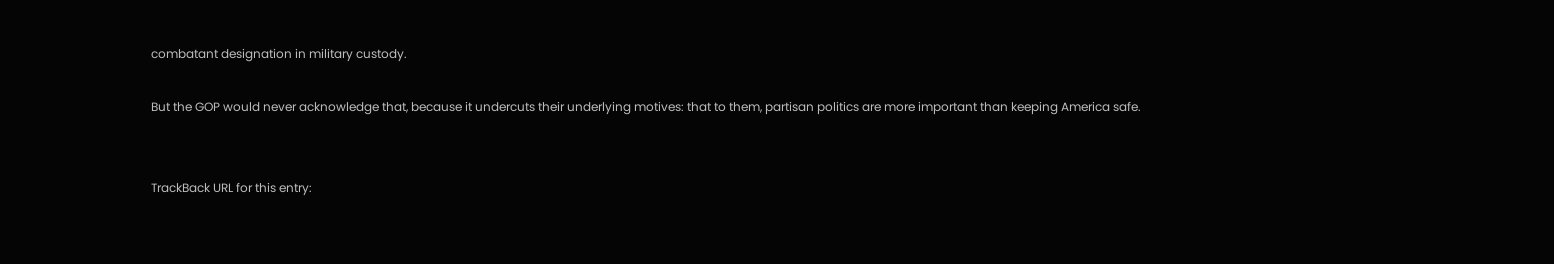combatant designation in military custody.

But the GOP would never acknowledge that, because it undercuts their underlying motives: that to them, partisan politics are more important than keeping America safe.


TrackBack URL for this entry: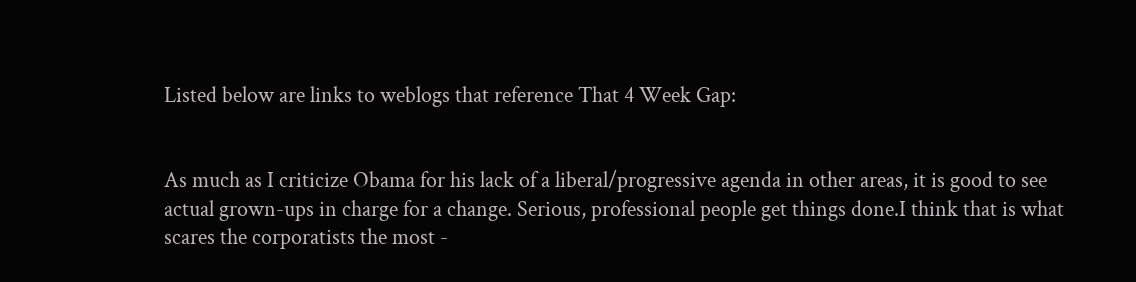Listed below are links to weblogs that reference That 4 Week Gap:


As much as I criticize Obama for his lack of a liberal/progressive agenda in other areas, it is good to see actual grown-ups in charge for a change. Serious, professional people get things done.I think that is what scares the corporatists the most -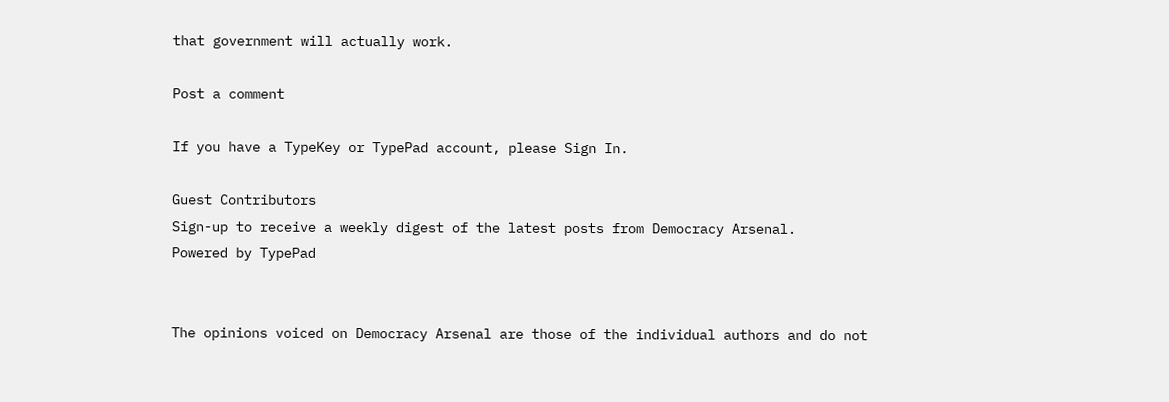that government will actually work.

Post a comment

If you have a TypeKey or TypePad account, please Sign In.

Guest Contributors
Sign-up to receive a weekly digest of the latest posts from Democracy Arsenal.
Powered by TypePad


The opinions voiced on Democracy Arsenal are those of the individual authors and do not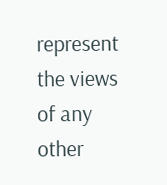represent the views of any other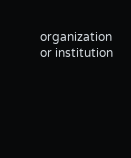organization or institution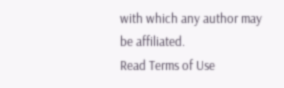with which any author may be affiliated.
Read Terms of Use